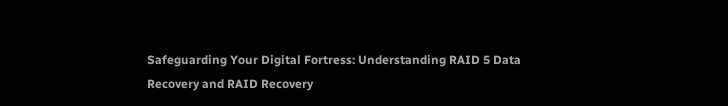Safeguarding Your Digital Fortress: Understanding RAID 5 Data Recovery and RAID Recovery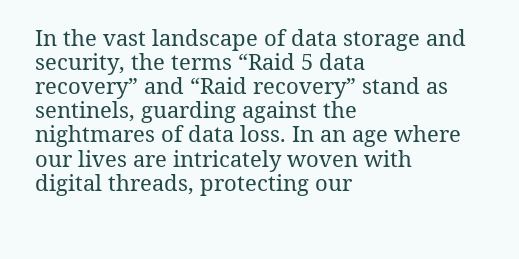In the vast landscape of data storage and security, the terms “Raid 5 data recovery” and “Raid recovery” stand as sentinels, guarding against the nightmares of data loss. In an age where our lives are intricately woven with digital threads, protecting our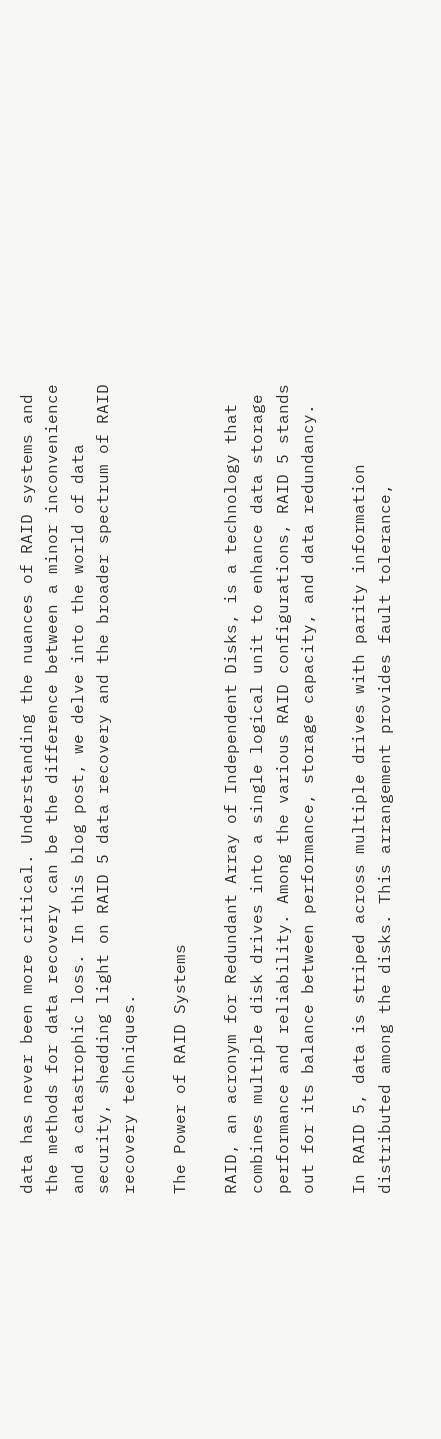data has never been more critical. Understanding the nuances of RAID systems and the methods for data recovery can be the difference between a minor inconvenience and a catastrophic loss. In this blog post, we delve into the world of data security, shedding light on RAID 5 data recovery and the broader spectrum of RAID recovery techniques.

The Power of RAID Systems

RAID, an acronym for Redundant Array of Independent Disks, is a technology that combines multiple disk drives into a single logical unit to enhance data storage performance and reliability. Among the various RAID configurations, RAID 5 stands out for its balance between performance, storage capacity, and data redundancy.

In RAID 5, data is striped across multiple drives with parity information distributed among the disks. This arrangement provides fault tolerance,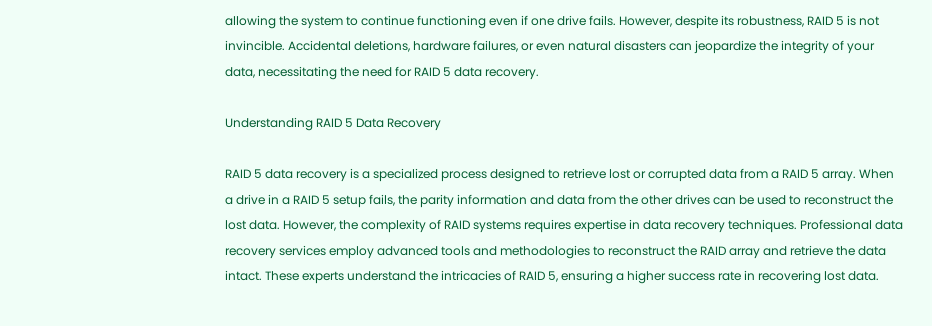allowing the system to continue functioning even if one drive fails. However, despite its robustness, RAID 5 is not invincible. Accidental deletions, hardware failures, or even natural disasters can jeopardize the integrity of your data, necessitating the need for RAID 5 data recovery.

Understanding RAID 5 Data Recovery

RAID 5 data recovery is a specialized process designed to retrieve lost or corrupted data from a RAID 5 array. When a drive in a RAID 5 setup fails, the parity information and data from the other drives can be used to reconstruct the lost data. However, the complexity of RAID systems requires expertise in data recovery techniques. Professional data recovery services employ advanced tools and methodologies to reconstruct the RAID array and retrieve the data intact. These experts understand the intricacies of RAID 5, ensuring a higher success rate in recovering lost data.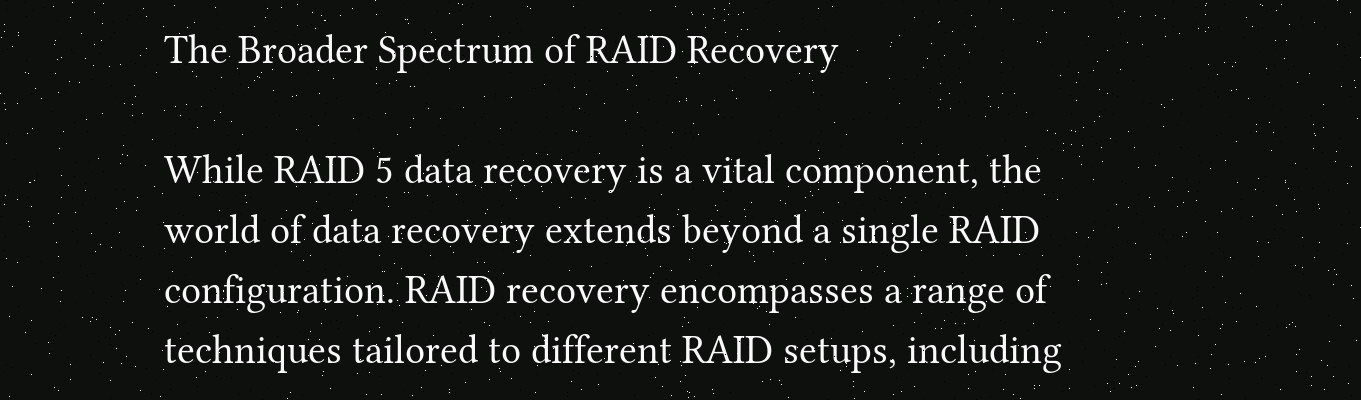The Broader Spectrum of RAID Recovery

While RAID 5 data recovery is a vital component, the world of data recovery extends beyond a single RAID configuration. RAID recovery encompasses a range of techniques tailored to different RAID setups, including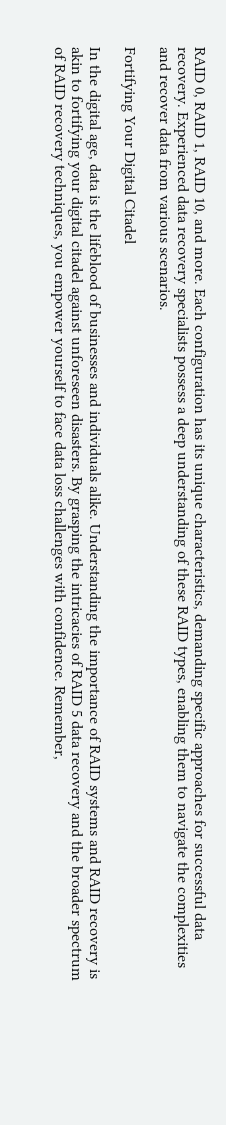RAID 0, RAID 1, RAID 10, and more. Each configuration has its unique characteristics, demanding specific approaches for successful data recovery. Experienced data recovery specialists possess a deep understanding of these RAID types, enabling them to navigate the complexities and recover data from various scenarios.

Fortifying Your Digital Citadel

In the digital age, data is the lifeblood of businesses and individuals alike. Understanding the importance of RAID systems and RAID recovery is akin to fortifying your digital citadel against unforeseen disasters. By grasping the intricacies of RAID 5 data recovery and the broader spectrum of RAID recovery techniques, you empower yourself to face data loss challenges with confidence. Remember,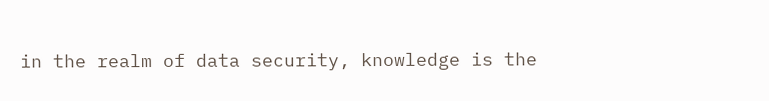in the realm of data security, knowledge is the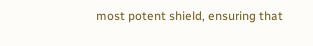most potent shield, ensuring that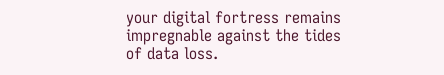your digital fortress remains impregnable against the tides of data loss.